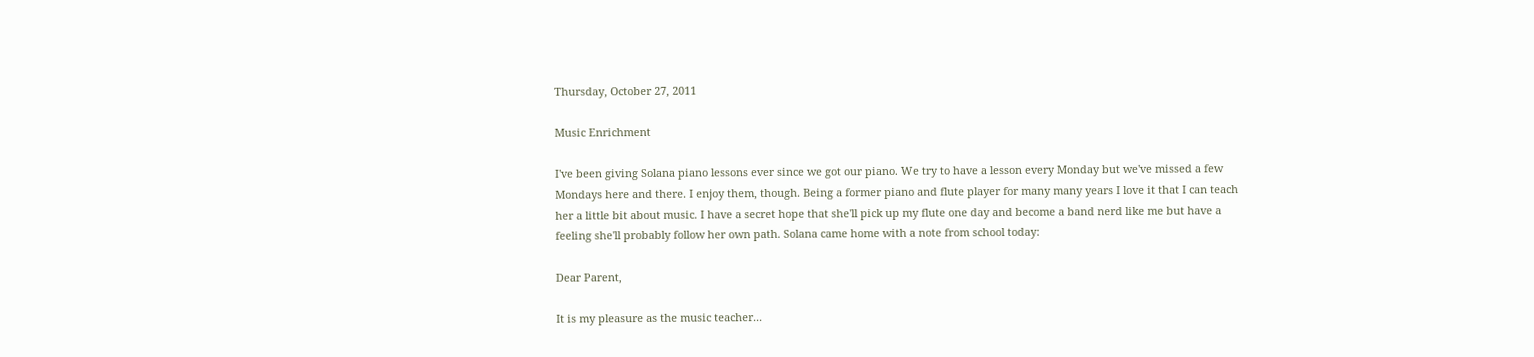Thursday, October 27, 2011

Music Enrichment

I've been giving Solana piano lessons ever since we got our piano. We try to have a lesson every Monday but we've missed a few Mondays here and there. I enjoy them, though. Being a former piano and flute player for many many years I love it that I can teach her a little bit about music. I have a secret hope that she'll pick up my flute one day and become a band nerd like me but have a feeling she'll probably follow her own path. Solana came home with a note from school today:

Dear Parent,

It is my pleasure as the music teacher...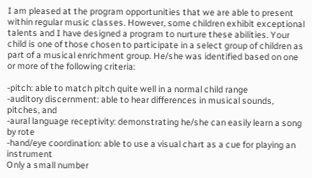I am pleased at the program opportunities that we are able to present within regular music classes. However, some children exhibit exceptional talents and I have designed a program to nurture these abilities. Your child is one of those chosen to participate in a select group of children as part of a musical enrichment group. He/she was identified based on one or more of the following criteria:

-pitch: able to match pitch quite well in a normal child range
-auditory discernment: able to hear differences in musical sounds, pitches, and
-aural language receptivity: demonstrating he/she can easily learn a song by rote
-hand/eye coordination: able to use a visual chart as a cue for playing an instrument
Only a small number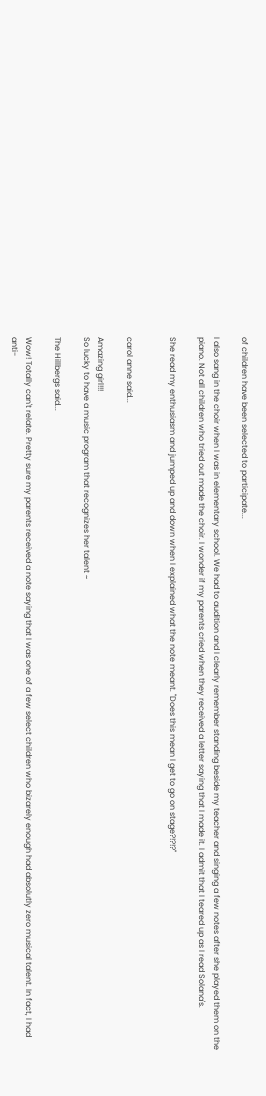of children have been selected to participate...

I also sang in the choir when I was in elementary school. We had to audition and I clearly remember standing beside my teacher and singing a few notes after she played them on the piano. Not all children who tried out made the choir. I wonder if my parents cried when they received a letter saying that I made it. I admit that I teared up as I read Solana's.

She read my enthusiasm and jumped up and down when I explained what the note meant. "Does this mean I get to go on stage?!?!?"


carol anne said...

Amazing girl!!!
So lucky to have a music program that recognizes her talent ~

The Hillbergs said...

Wow! Totally can't relate. Pretty sure my parents received a note saying that I was one of a few select children who bizarely enough had absolutly zero musical talent. In fact, I had anti-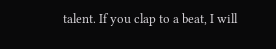talent. If you clap to a beat, I will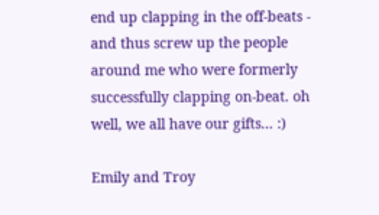end up clapping in the off-beats - and thus screw up the people around me who were formerly successfully clapping on-beat. oh well, we all have our gifts... :)

Emily and Troy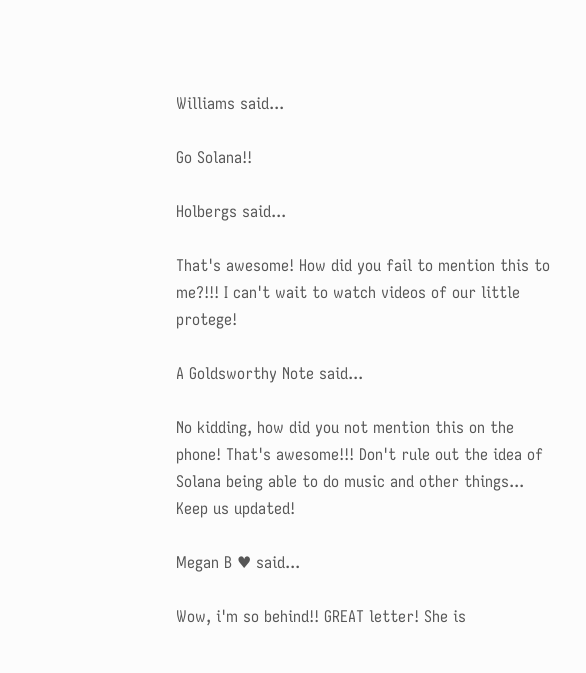Williams said...

Go Solana!!

Holbergs said...

That's awesome! How did you fail to mention this to me?!!! I can't wait to watch videos of our little protege!

A Goldsworthy Note said...

No kidding, how did you not mention this on the phone! That's awesome!!! Don't rule out the idea of Solana being able to do music and other things... Keep us updated!

Megan B ♥ said...

Wow, i'm so behind!! GREAT letter! She is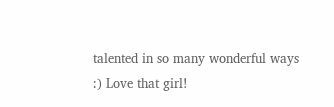talented in so many wonderful ways :) Love that girl!